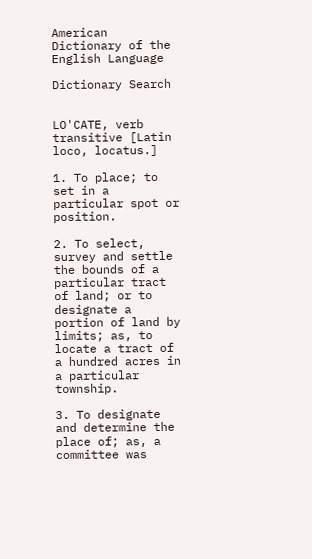American Dictionary of the English Language

Dictionary Search


LO'CATE, verb transitive [Latin loco, locatus.]

1. To place; to set in a particular spot or position.

2. To select, survey and settle the bounds of a particular tract of land; or to designate a portion of land by limits; as, to locate a tract of a hundred acres in a particular township.

3. To designate and determine the place of; as, a committee was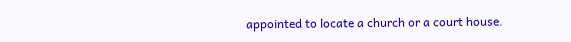appointed to locate a church or a court house.